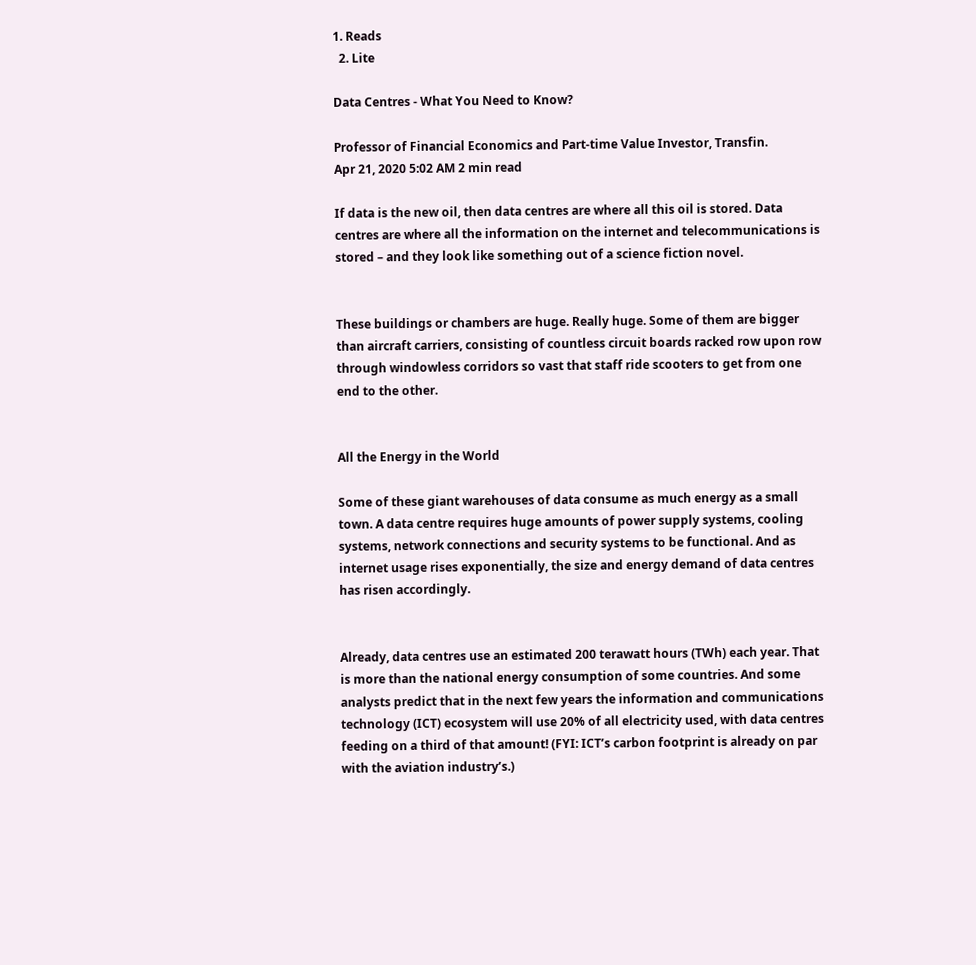1. Reads
  2. Lite

Data Centres - What You Need to Know?

Professor of Financial Economics and Part-time Value Investor, Transfin.
Apr 21, 2020 5:02 AM 2 min read

If data is the new oil, then data centres are where all this oil is stored. Data centres are where all the information on the internet and telecommunications is stored – and they look like something out of a science fiction novel.


These buildings or chambers are huge. Really huge. Some of them are bigger than aircraft carriers, consisting of countless circuit boards racked row upon row through windowless corridors so vast that staff ride scooters to get from one end to the other.


All the Energy in the World

Some of these giant warehouses of data consume as much energy as a small town. A data centre requires huge amounts of power supply systems, cooling systems, network connections and security systems to be functional. And as internet usage rises exponentially, the size and energy demand of data centres has risen accordingly.


Already, data centres use an estimated 200 terawatt hours (TWh) each year. That is more than the national energy consumption of some countries. And some analysts predict that in the next few years the information and communications technology (ICT) ecosystem will use 20% of all electricity used, with data centres feeding on a third of that amount! (FYI: ICT’s carbon footprint is already on par with the aviation industry’s.)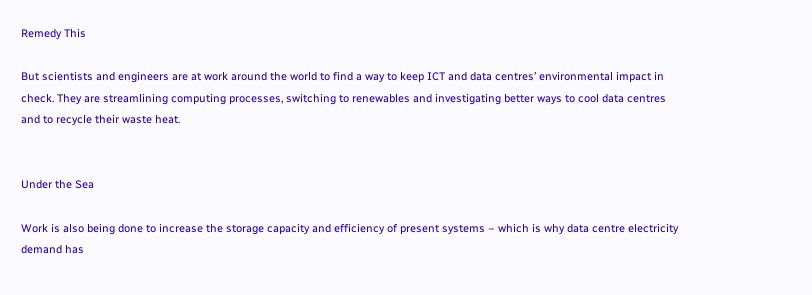Remedy This

But scientists and engineers are at work around the world to find a way to keep ICT and data centres’ environmental impact in check. They are streamlining computing processes, switching to renewables and investigating better ways to cool data centres and to recycle their waste heat.


Under the Sea

Work is also being done to increase the storage capacity and efficiency of present systems – which is why data centre electricity demand has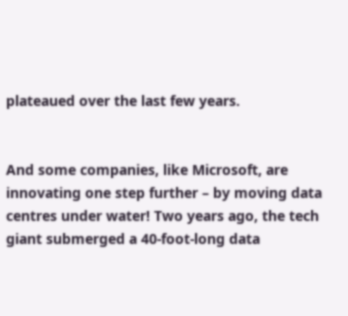plateaued over the last few years.


And some companies, like Microsoft, are innovating one step further – by moving data centres under water! Two years ago, the tech giant submerged a 40-foot-long data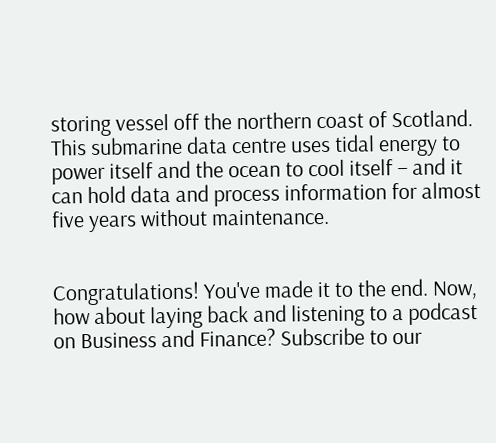storing vessel off the northern coast of Scotland. This submarine data centre uses tidal energy to power itself and the ocean to cool itself – and it can hold data and process information for almost five years without maintenance.


Congratulations! You've made it to the end. Now, how about laying back and listening to a podcast on Business and Finance? Subscribe to our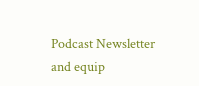Podcast Newsletter and equip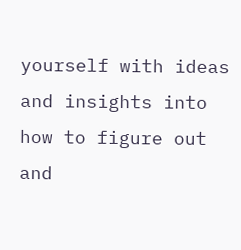yourself with ideas and insights into how to figure out and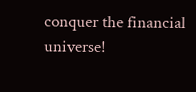conquer the financial universe!